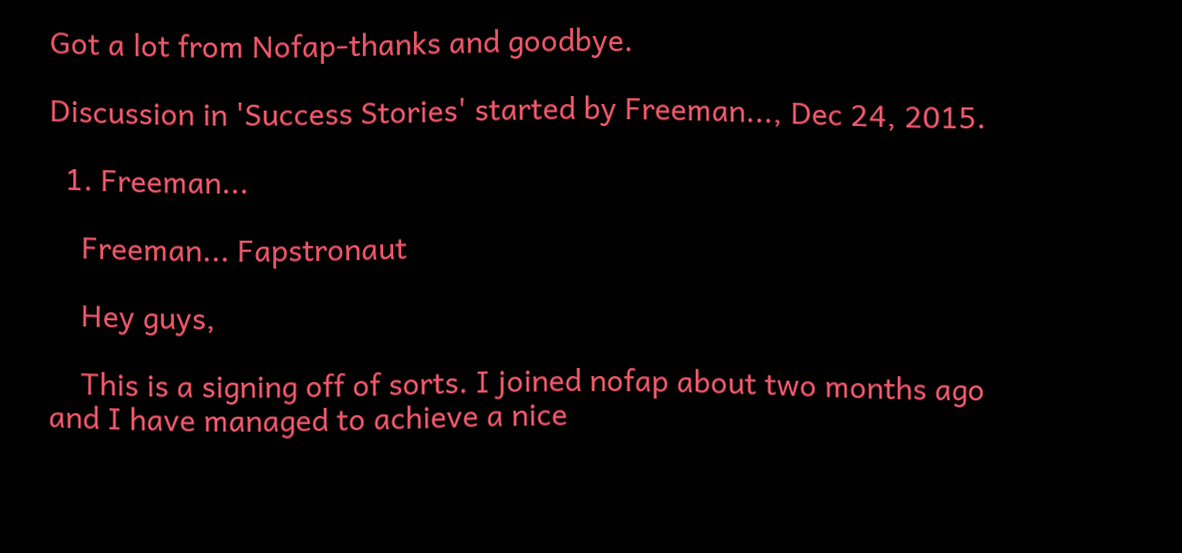Got a lot from Nofap-thanks and goodbye.

Discussion in 'Success Stories' started by Freeman..., Dec 24, 2015.

  1. Freeman...

    Freeman... Fapstronaut

    Hey guys,

    This is a signing off of sorts. I joined nofap about two months ago and I have managed to achieve a nice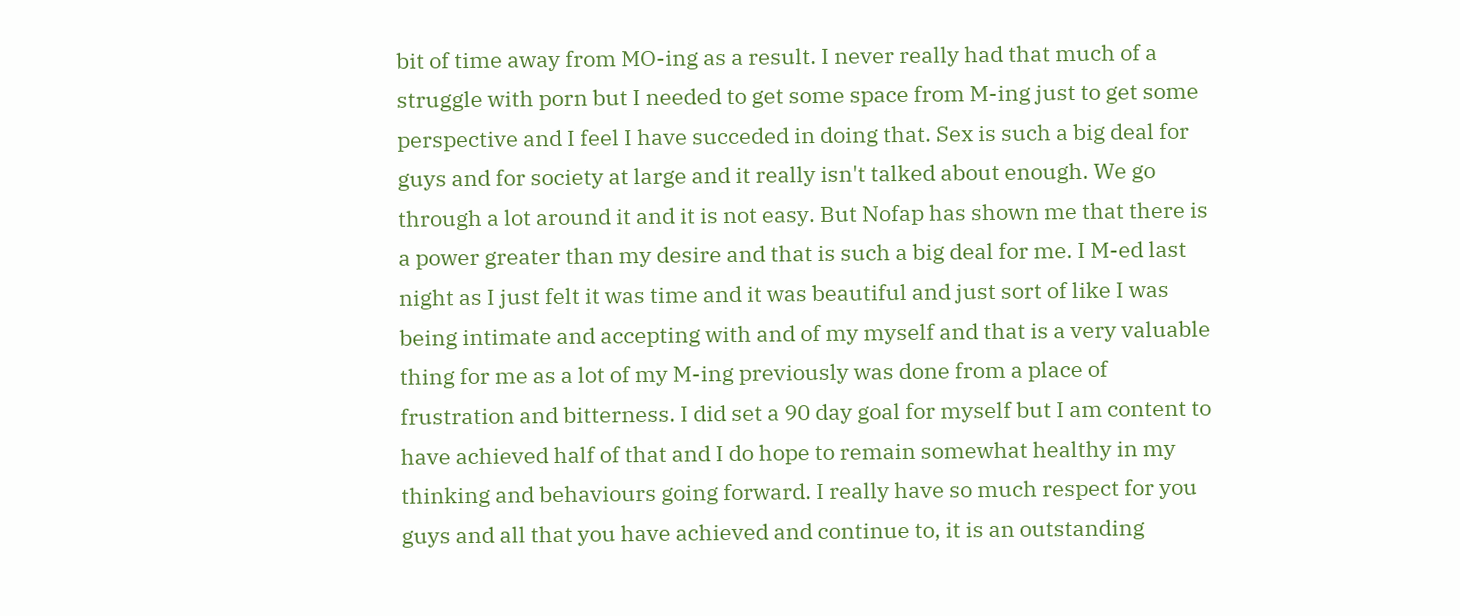bit of time away from MO-ing as a result. I never really had that much of a struggle with porn but I needed to get some space from M-ing just to get some perspective and I feel I have succeded in doing that. Sex is such a big deal for guys and for society at large and it really isn't talked about enough. We go through a lot around it and it is not easy. But Nofap has shown me that there is a power greater than my desire and that is such a big deal for me. I M-ed last night as I just felt it was time and it was beautiful and just sort of like I was being intimate and accepting with and of my myself and that is a very valuable thing for me as a lot of my M-ing previously was done from a place of frustration and bitterness. I did set a 90 day goal for myself but I am content to have achieved half of that and I do hope to remain somewhat healthy in my thinking and behaviours going forward. I really have so much respect for you guys and all that you have achieved and continue to, it is an outstanding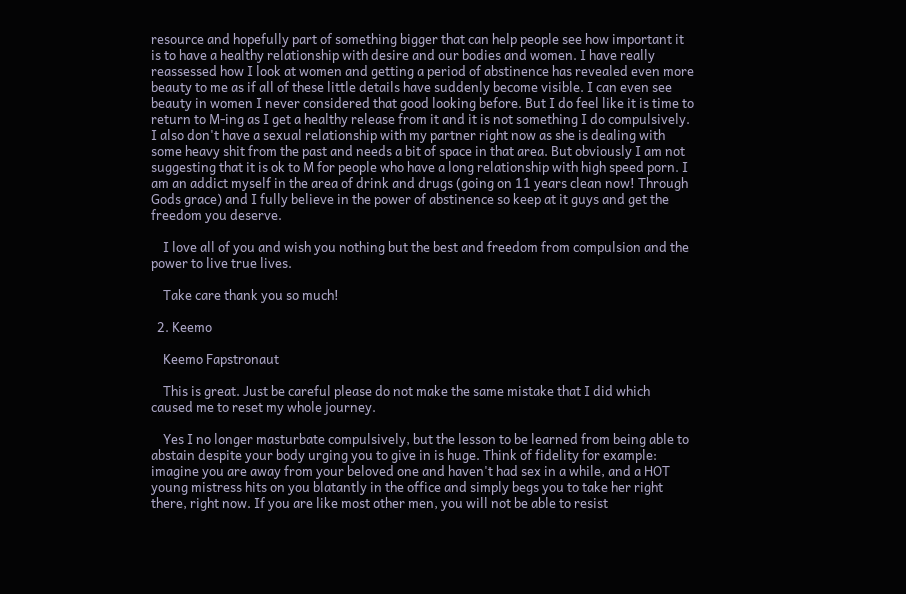resource and hopefully part of something bigger that can help people see how important it is to have a healthy relationship with desire and our bodies and women. I have really reassessed how I look at women and getting a period of abstinence has revealed even more beauty to me as if all of these little details have suddenly become visible. I can even see beauty in women I never considered that good looking before. But I do feel like it is time to return to M-ing as I get a healthy release from it and it is not something I do compulsively. I also don't have a sexual relationship with my partner right now as she is dealing with some heavy shit from the past and needs a bit of space in that area. But obviously I am not suggesting that it is ok to M for people who have a long relationship with high speed porn. I am an addict myself in the area of drink and drugs (going on 11 years clean now! Through Gods grace) and I fully believe in the power of abstinence so keep at it guys and get the freedom you deserve.

    I love all of you and wish you nothing but the best and freedom from compulsion and the power to live true lives.

    Take care thank you so much!

  2. Keemo

    Keemo Fapstronaut

    This is great. Just be careful please do not make the same mistake that I did which caused me to reset my whole journey.

    Yes I no longer masturbate compulsively, but the lesson to be learned from being able to abstain despite your body urging you to give in is huge. Think of fidelity for example: imagine you are away from your beloved one and haven't had sex in a while, and a HOT young mistress hits on you blatantly in the office and simply begs you to take her right there, right now. If you are like most other men, you will not be able to resist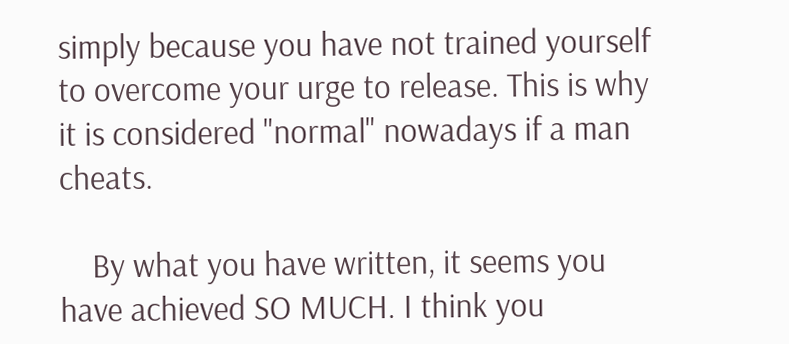simply because you have not trained yourself to overcome your urge to release. This is why it is considered "normal" nowadays if a man cheats.

    By what you have written, it seems you have achieved SO MUCH. I think you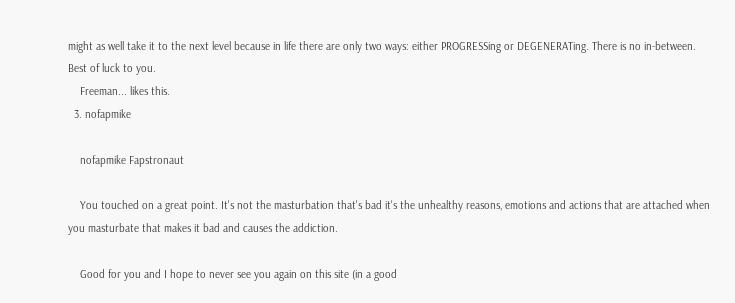might as well take it to the next level because in life there are only two ways: either PROGRESSing or DEGENERATing. There is no in-between. Best of luck to you.
    Freeman... likes this.
  3. nofapmike

    nofapmike Fapstronaut

    You touched on a great point. It's not the masturbation that's bad it's the unhealthy reasons, emotions and actions that are attached when you masturbate that makes it bad and causes the addiction.

    Good for you and I hope to never see you again on this site (in a good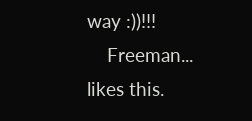way :))!!!
    Freeman... likes this.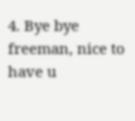4. Bye bye freeman, nice to have u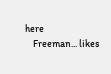here
    Freeman... likes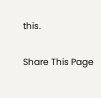this.

Share This Page